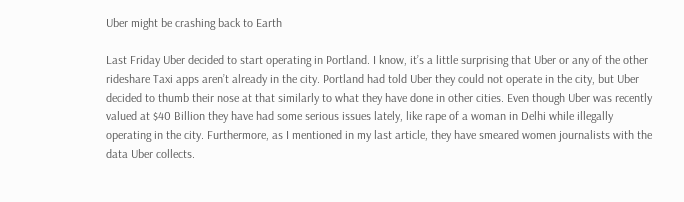Uber might be crashing back to Earth

Last Friday Uber decided to start operating in Portland. I know, it’s a little surprising that Uber or any of the other rideshare Taxi apps aren’t already in the city. Portland had told Uber they could not operate in the city, but Uber decided to thumb their nose at that similarly to what they have done in other cities. Even though Uber was recently valued at $40 Billion they have had some serious issues lately, like rape of a woman in Delhi while illegally operating in the city. Furthermore, as I mentioned in my last article, they have smeared women journalists with the data Uber collects.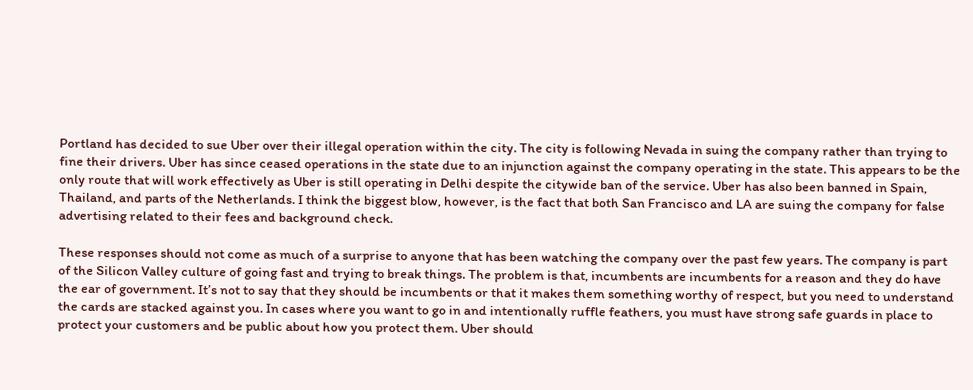Portland has decided to sue Uber over their illegal operation within the city. The city is following Nevada in suing the company rather than trying to fine their drivers. Uber has since ceased operations in the state due to an injunction against the company operating in the state. This appears to be the only route that will work effectively as Uber is still operating in Delhi despite the citywide ban of the service. Uber has also been banned in Spain, Thailand, and parts of the Netherlands. I think the biggest blow, however, is the fact that both San Francisco and LA are suing the company for false advertising related to their fees and background check.

These responses should not come as much of a surprise to anyone that has been watching the company over the past few years. The company is part of the Silicon Valley culture of going fast and trying to break things. The problem is that, incumbents are incumbents for a reason and they do have the ear of government. It’s not to say that they should be incumbents or that it makes them something worthy of respect, but you need to understand the cards are stacked against you. In cases where you want to go in and intentionally ruffle feathers, you must have strong safe guards in place to protect your customers and be public about how you protect them. Uber should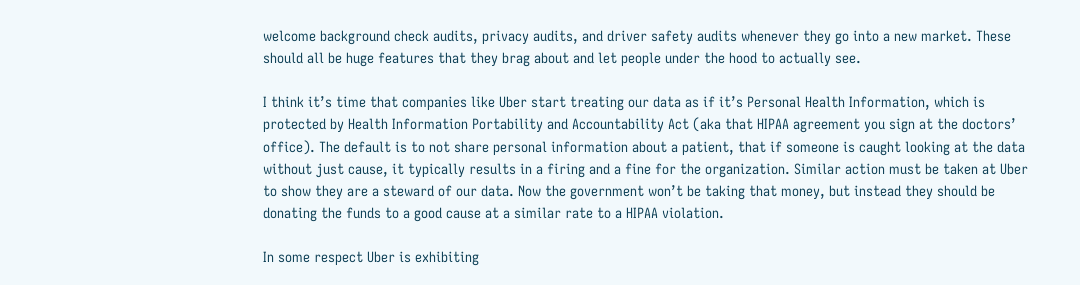welcome background check audits, privacy audits, and driver safety audits whenever they go into a new market. These should all be huge features that they brag about and let people under the hood to actually see.

I think it’s time that companies like Uber start treating our data as if it’s Personal Health Information, which is protected by Health Information Portability and Accountability Act (aka that HIPAA agreement you sign at the doctors’ office). The default is to not share personal information about a patient, that if someone is caught looking at the data without just cause, it typically results in a firing and a fine for the organization. Similar action must be taken at Uber to show they are a steward of our data. Now the government won’t be taking that money, but instead they should be donating the funds to a good cause at a similar rate to a HIPAA violation.

In some respect Uber is exhibiting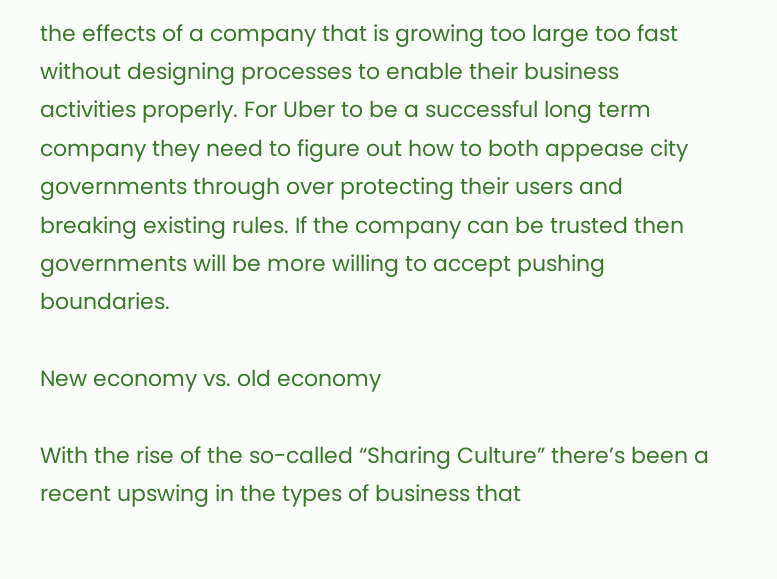the effects of a company that is growing too large too fast without designing processes to enable their business activities properly. For Uber to be a successful long term company they need to figure out how to both appease city governments through over protecting their users and breaking existing rules. If the company can be trusted then governments will be more willing to accept pushing boundaries.

New economy vs. old economy

With the rise of the so-called “Sharing Culture” there’s been a recent upswing in the types of business that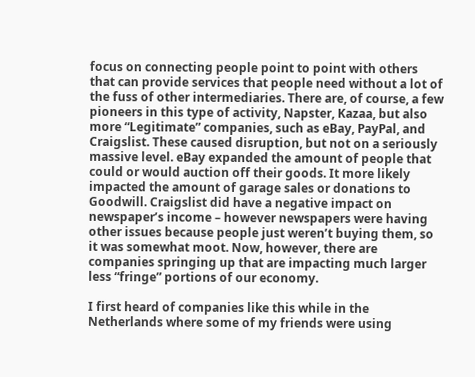focus on connecting people point to point with others that can provide services that people need without a lot of the fuss of other intermediaries. There are, of course, a few pioneers in this type of activity, Napster, Kazaa, but also more “Legitimate” companies, such as eBay, PayPal, and Craigslist. These caused disruption, but not on a seriously massive level. eBay expanded the amount of people that could or would auction off their goods. It more likely impacted the amount of garage sales or donations to Goodwill. Craigslist did have a negative impact on newspaper’s income – however newspapers were having other issues because people just weren’t buying them, so it was somewhat moot. Now, however, there are companies springing up that are impacting much larger less “fringe” portions of our economy.

I first heard of companies like this while in the Netherlands where some of my friends were using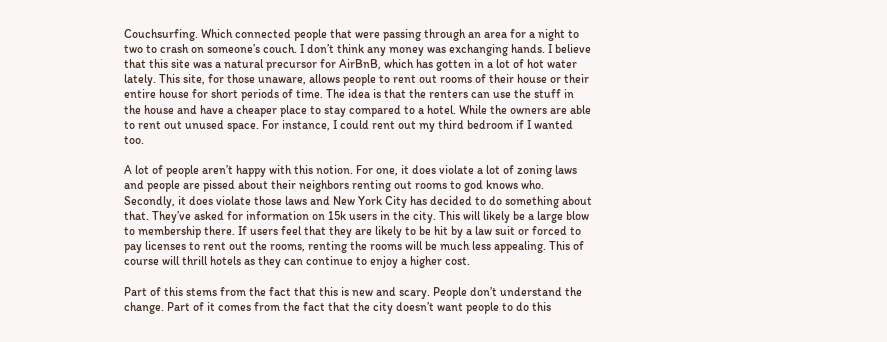Couchsurfing. Which connected people that were passing through an area for a night to two to crash on someone’s couch. I don’t think any money was exchanging hands. I believe that this site was a natural precursor for AirBnB, which has gotten in a lot of hot water lately. This site, for those unaware, allows people to rent out rooms of their house or their entire house for short periods of time. The idea is that the renters can use the stuff in the house and have a cheaper place to stay compared to a hotel. While the owners are able to rent out unused space. For instance, I could rent out my third bedroom if I wanted too.

A lot of people aren’t happy with this notion. For one, it does violate a lot of zoning laws and people are pissed about their neighbors renting out rooms to god knows who. Secondly, it does violate those laws and New York City has decided to do something about that. They’ve asked for information on 15k users in the city. This will likely be a large blow to membership there. If users feel that they are likely to be hit by a law suit or forced to pay licenses to rent out the rooms, renting the rooms will be much less appealing. This of course will thrill hotels as they can continue to enjoy a higher cost.

Part of this stems from the fact that this is new and scary. People don’t understand the change. Part of it comes from the fact that the city doesn’t want people to do this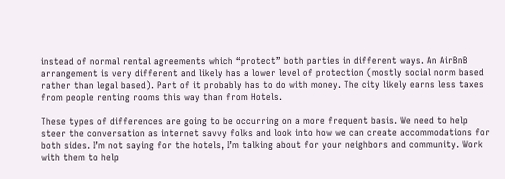instead of normal rental agreements which “protect” both parties in different ways. An AirBnB arrangement is very different and likely has a lower level of protection (mostly social norm based rather than legal based). Part of it probably has to do with money. The city likely earns less taxes from people renting rooms this way than from Hotels.

These types of differences are going to be occurring on a more frequent basis. We need to help steer the conversation as internet savvy folks and look into how we can create accommodations for both sides. I’m not saying for the hotels, I’m talking about for your neighbors and community. Work with them to help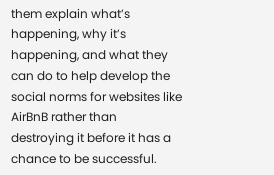them explain what’s happening, why it’s happening, and what they can do to help develop the social norms for websites like AirBnB rather than destroying it before it has a chance to be successful.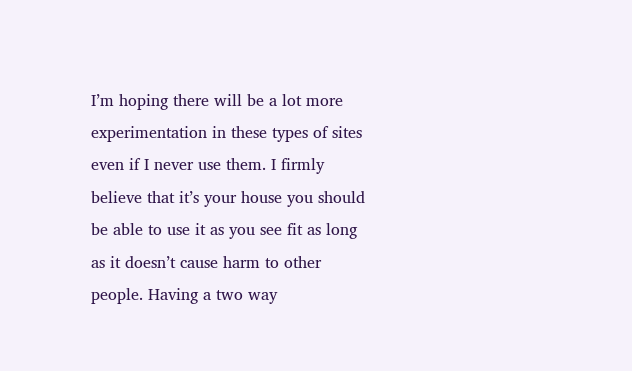I’m hoping there will be a lot more experimentation in these types of sites even if I never use them. I firmly believe that it’s your house you should be able to use it as you see fit as long as it doesn’t cause harm to other people. Having a two way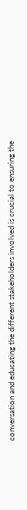conversation and educating the different stakeholders involved is crucial to ensuring the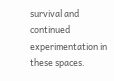survival and continued experimentation in these spaces.